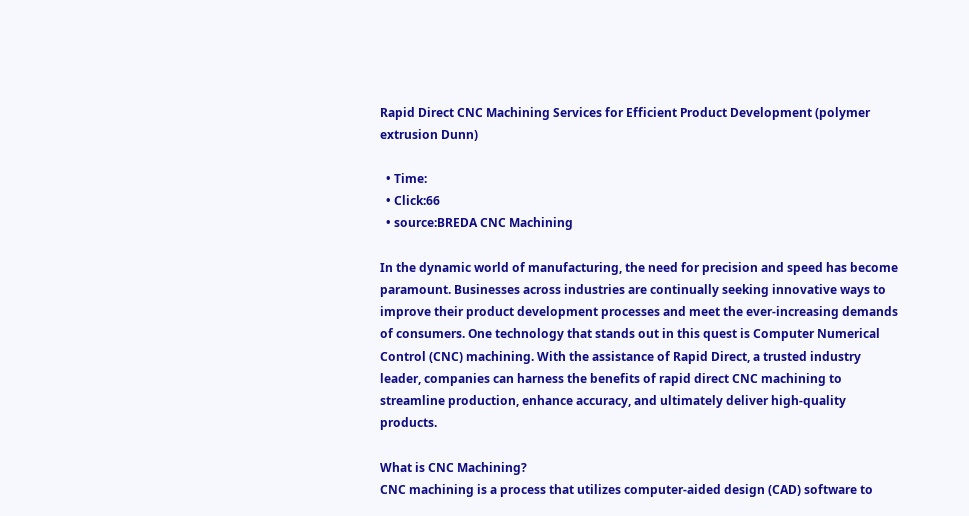Rapid Direct CNC Machining Services for Efficient Product Development (polymer extrusion Dunn)

  • Time:
  • Click:66
  • source:BREDA CNC Machining

In the dynamic world of manufacturing, the need for precision and speed has become paramount. Businesses across industries are continually seeking innovative ways to improve their product development processes and meet the ever-increasing demands of consumers. One technology that stands out in this quest is Computer Numerical Control (CNC) machining. With the assistance of Rapid Direct, a trusted industry leader, companies can harness the benefits of rapid direct CNC machining to streamline production, enhance accuracy, and ultimately deliver high-quality products.

What is CNC Machining?
CNC machining is a process that utilizes computer-aided design (CAD) software to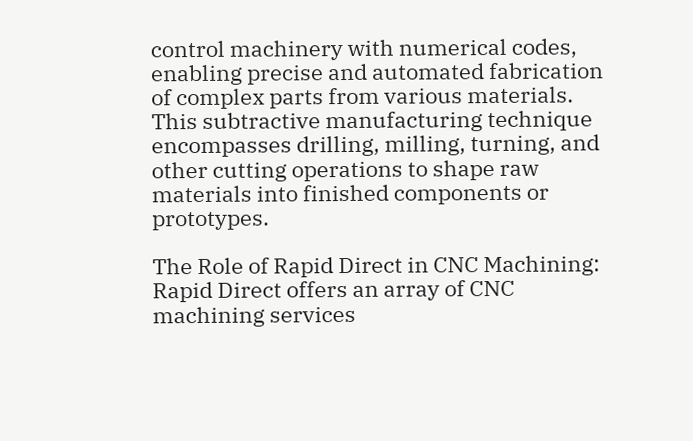control machinery with numerical codes, enabling precise and automated fabrication of complex parts from various materials. This subtractive manufacturing technique encompasses drilling, milling, turning, and other cutting operations to shape raw materials into finished components or prototypes.

The Role of Rapid Direct in CNC Machining:
Rapid Direct offers an array of CNC machining services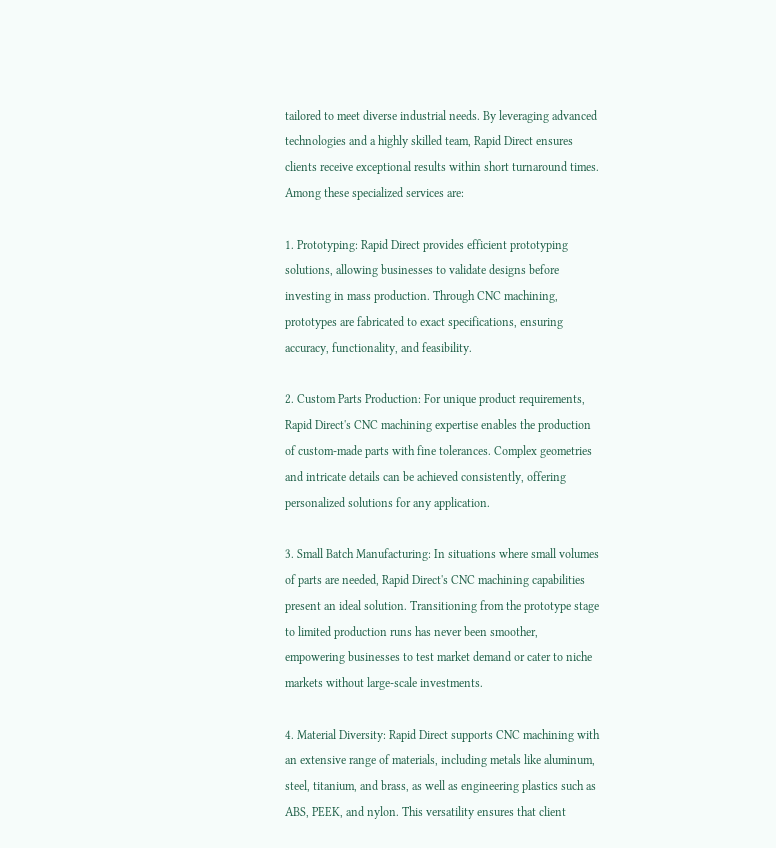tailored to meet diverse industrial needs. By leveraging advanced technologies and a highly skilled team, Rapid Direct ensures clients receive exceptional results within short turnaround times. Among these specialized services are:

1. Prototyping: Rapid Direct provides efficient prototyping solutions, allowing businesses to validate designs before investing in mass production. Through CNC machining, prototypes are fabricated to exact specifications, ensuring accuracy, functionality, and feasibility.

2. Custom Parts Production: For unique product requirements, Rapid Direct's CNC machining expertise enables the production of custom-made parts with fine tolerances. Complex geometries and intricate details can be achieved consistently, offering personalized solutions for any application.

3. Small Batch Manufacturing: In situations where small volumes of parts are needed, Rapid Direct's CNC machining capabilities present an ideal solution. Transitioning from the prototype stage to limited production runs has never been smoother, empowering businesses to test market demand or cater to niche markets without large-scale investments.

4. Material Diversity: Rapid Direct supports CNC machining with an extensive range of materials, including metals like aluminum, steel, titanium, and brass, as well as engineering plastics such as ABS, PEEK, and nylon. This versatility ensures that client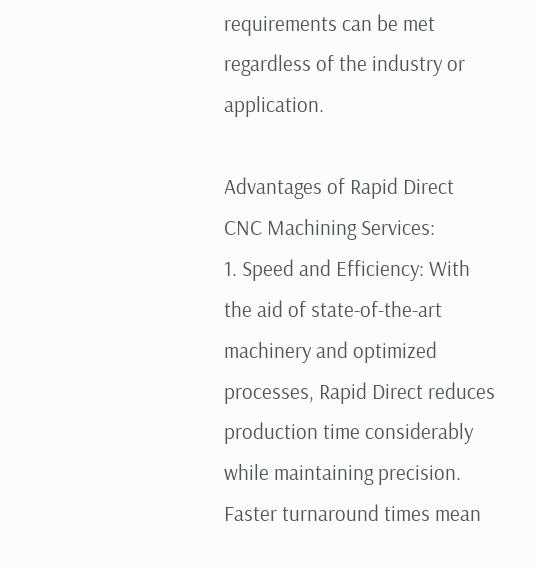requirements can be met regardless of the industry or application.

Advantages of Rapid Direct CNC Machining Services:
1. Speed and Efficiency: With the aid of state-of-the-art machinery and optimized processes, Rapid Direct reduces production time considerably while maintaining precision. Faster turnaround times mean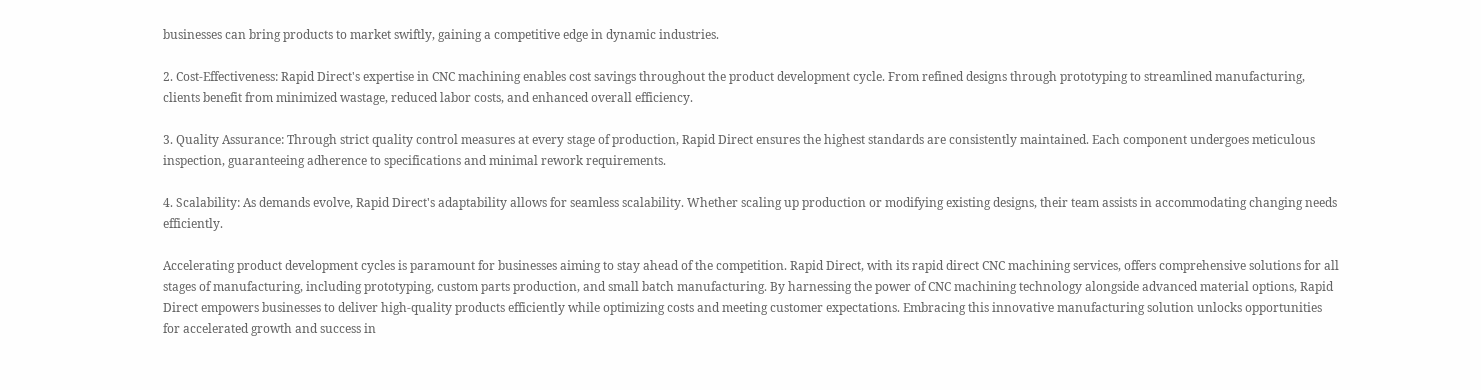businesses can bring products to market swiftly, gaining a competitive edge in dynamic industries.

2. Cost-Effectiveness: Rapid Direct's expertise in CNC machining enables cost savings throughout the product development cycle. From refined designs through prototyping to streamlined manufacturing, clients benefit from minimized wastage, reduced labor costs, and enhanced overall efficiency.

3. Quality Assurance: Through strict quality control measures at every stage of production, Rapid Direct ensures the highest standards are consistently maintained. Each component undergoes meticulous inspection, guaranteeing adherence to specifications and minimal rework requirements.

4. Scalability: As demands evolve, Rapid Direct's adaptability allows for seamless scalability. Whether scaling up production or modifying existing designs, their team assists in accommodating changing needs efficiently.

Accelerating product development cycles is paramount for businesses aiming to stay ahead of the competition. Rapid Direct, with its rapid direct CNC machining services, offers comprehensive solutions for all stages of manufacturing, including prototyping, custom parts production, and small batch manufacturing. By harnessing the power of CNC machining technology alongside advanced material options, Rapid Direct empowers businesses to deliver high-quality products efficiently while optimizing costs and meeting customer expectations. Embracing this innovative manufacturing solution unlocks opportunities for accelerated growth and success in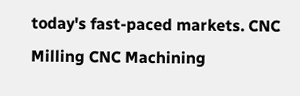today's fast-paced markets. CNC Milling CNC Machining